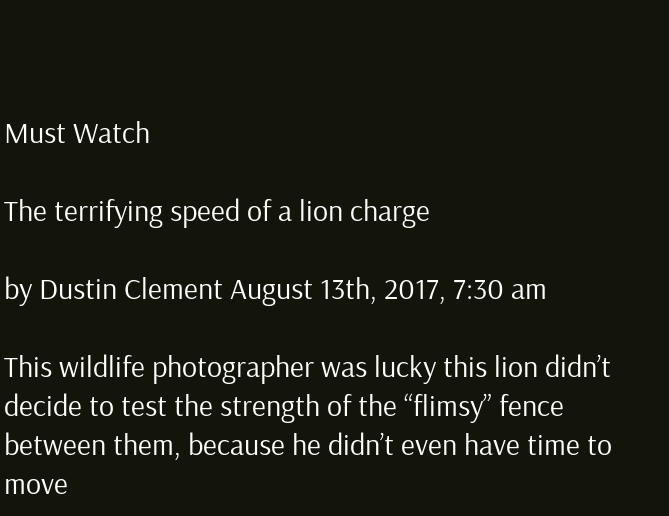Must Watch

The terrifying speed of a lion charge

by Dustin Clement August 13th, 2017, 7:30 am

This wildlife photographer was lucky this lion didn’t decide to test the strength of the “flimsy” fence between them, because he didn’t even have time to move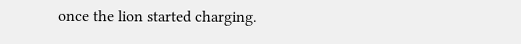once the lion started charging.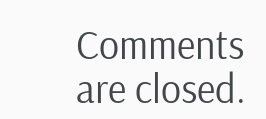Comments are closed.